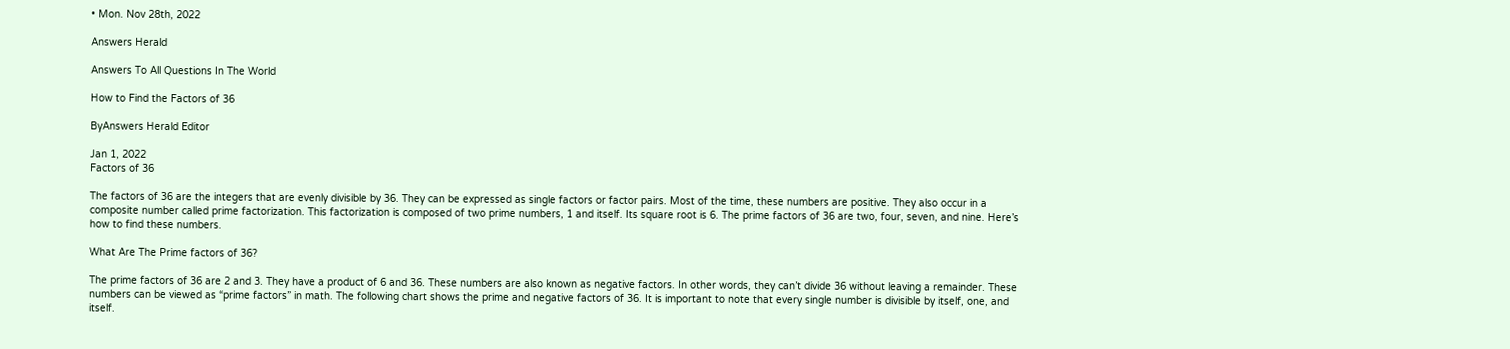• Mon. Nov 28th, 2022

Answers Herald

Answers To All Questions In The World

How to Find the Factors of 36

ByAnswers Herald Editor

Jan 1, 2022
Factors of 36

The factors of 36 are the integers that are evenly divisible by 36. They can be expressed as single factors or factor pairs. Most of the time, these numbers are positive. They also occur in a composite number called prime factorization. This factorization is composed of two prime numbers, 1 and itself. Its square root is 6. The prime factors of 36 are two, four, seven, and nine. Here’s how to find these numbers.

What Are The Prime factors of 36?

The prime factors of 36 are 2 and 3. They have a product of 6 and 36. These numbers are also known as negative factors. In other words, they can’t divide 36 without leaving a remainder. These numbers can be viewed as “prime factors” in math. The following chart shows the prime and negative factors of 36. It is important to note that every single number is divisible by itself, one, and itself.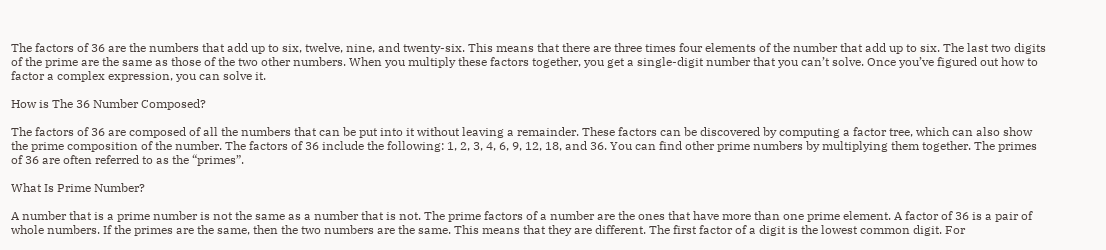The factors of 36 are the numbers that add up to six, twelve, nine, and twenty-six. This means that there are three times four elements of the number that add up to six. The last two digits of the prime are the same as those of the two other numbers. When you multiply these factors together, you get a single-digit number that you can’t solve. Once you’ve figured out how to factor a complex expression, you can solve it.

How is The 36 Number Composed?

The factors of 36 are composed of all the numbers that can be put into it without leaving a remainder. These factors can be discovered by computing a factor tree, which can also show the prime composition of the number. The factors of 36 include the following: 1, 2, 3, 4, 6, 9, 12, 18, and 36. You can find other prime numbers by multiplying them together. The primes of 36 are often referred to as the “primes”.

What Is Prime Number?

A number that is a prime number is not the same as a number that is not. The prime factors of a number are the ones that have more than one prime element. A factor of 36 is a pair of whole numbers. If the primes are the same, then the two numbers are the same. This means that they are different. The first factor of a digit is the lowest common digit. For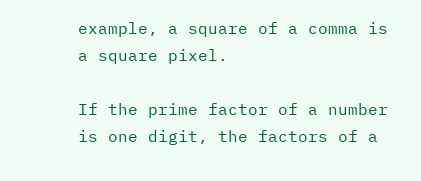example, a square of a comma is a square pixel.

If the prime factor of a number is one digit, the factors of a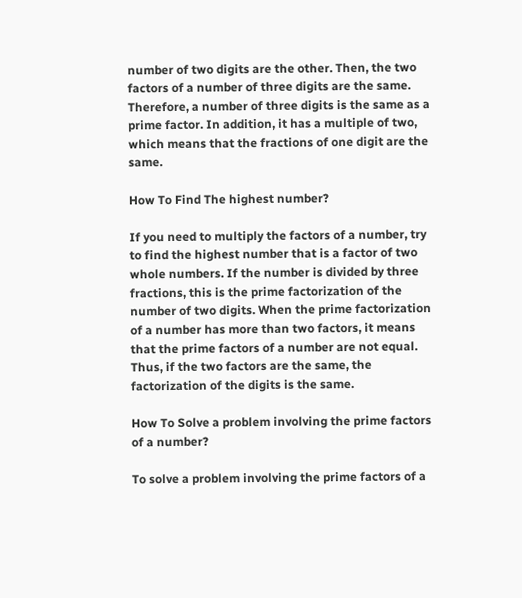number of two digits are the other. Then, the two factors of a number of three digits are the same. Therefore, a number of three digits is the same as a prime factor. In addition, it has a multiple of two, which means that the fractions of one digit are the same.

How To Find The highest number?

If you need to multiply the factors of a number, try to find the highest number that is a factor of two whole numbers. If the number is divided by three fractions, this is the prime factorization of the number of two digits. When the prime factorization of a number has more than two factors, it means that the prime factors of a number are not equal. Thus, if the two factors are the same, the factorization of the digits is the same.

How To Solve a problem involving the prime factors of a number?

To solve a problem involving the prime factors of a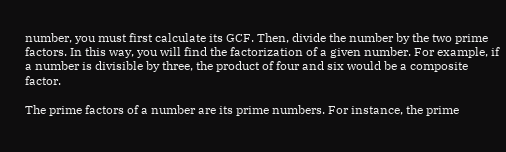number, you must first calculate its GCF. Then, divide the number by the two prime factors. In this way, you will find the factorization of a given number. For example, if a number is divisible by three, the product of four and six would be a composite factor.

The prime factors of a number are its prime numbers. For instance, the prime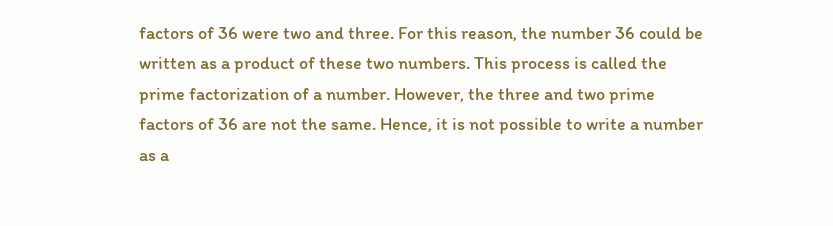factors of 36 were two and three. For this reason, the number 36 could be written as a product of these two numbers. This process is called the prime factorization of a number. However, the three and two prime factors of 36 are not the same. Hence, it is not possible to write a number as a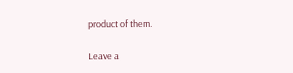product of them.

Leave a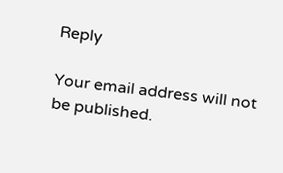Reply

Your email address will not be published.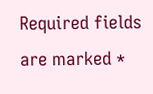Required fields are marked *